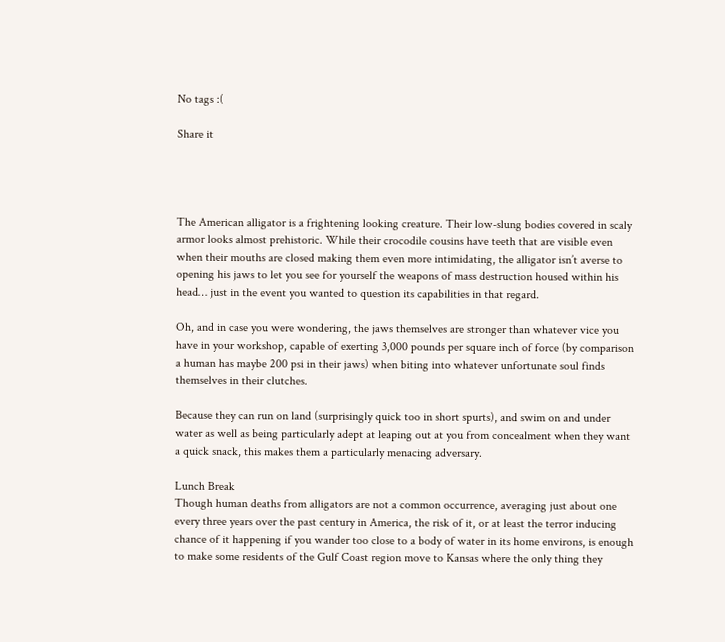No tags :(

Share it




The American alligator is a frightening looking creature. Their low-slung bodies covered in scaly armor looks almost prehistoric. While their crocodile cousins have teeth that are visible even when their mouths are closed making them even more intimidating, the alligator isn’t averse to opening his jaws to let you see for yourself the weapons of mass destruction housed within his head… just in the event you wanted to question its capabilities in that regard.

Oh, and in case you were wondering, the jaws themselves are stronger than whatever vice you have in your workshop, capable of exerting 3,000 pounds per square inch of force (by comparison a human has maybe 200 psi in their jaws) when biting into whatever unfortunate soul finds themselves in their clutches.

Because they can run on land (surprisingly quick too in short spurts), and swim on and under water as well as being particularly adept at leaping out at you from concealment when they want a quick snack, this makes them a particularly menacing adversary.

Lunch Break
Though human deaths from alligators are not a common occurrence, averaging just about one every three years over the past century in America, the risk of it, or at least the terror inducing chance of it happening if you wander too close to a body of water in its home environs, is enough to make some residents of the Gulf Coast region move to Kansas where the only thing they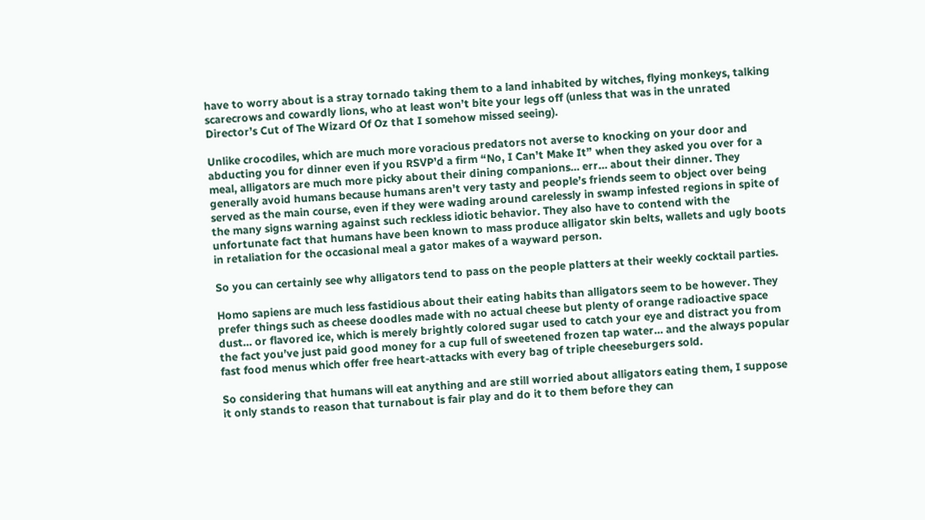have to worry about is a stray tornado taking them to a land inhabited by witches, flying monkeys, talking scarecrows and cowardly lions, who at least won’t bite your legs off (unless that was in the unrated Director’s Cut of The Wizard Of Oz that I somehow missed seeing).

Unlike crocodiles, which are much more voracious predators not averse to knocking on your door and abducting you for dinner even if you RSVP’d a firm “No, I Can’t Make It” when they asked you over for a meal, alligators are much more picky about their dining companions… err… about their dinner. They generally avoid humans because humans aren’t very tasty and people’s friends seem to object over being served as the main course, even if they were wading around carelessly in swamp infested regions in spite of the many signs warning against such reckless idiotic behavior. They also have to contend with the unfortunate fact that humans have been known to mass produce alligator skin belts, wallets and ugly boots in retaliation for the occasional meal a gator makes of a wayward person.

So you can certainly see why alligators tend to pass on the people platters at their weekly cocktail parties.

Homo sapiens are much less fastidious about their eating habits than alligators seem to be however. They prefer things such as cheese doodles made with no actual cheese but plenty of orange radioactive space dust… or flavored ice, which is merely brightly colored sugar used to catch your eye and distract you from the fact you’ve just paid good money for a cup full of sweetened frozen tap water… and the always popular fast food menus which offer free heart-attacks with every bag of triple cheeseburgers sold.

So considering that humans will eat anything and are still worried about alligators eating them, I suppose it only stands to reason that turnabout is fair play and do it to them before they can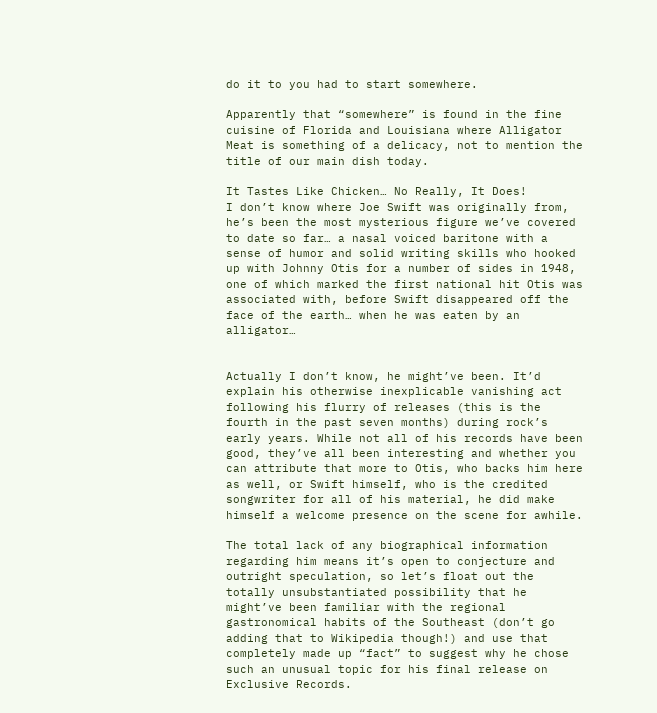do it to you had to start somewhere.

Apparently that “somewhere” is found in the fine cuisine of Florida and Louisiana where Alligator Meat is something of a delicacy, not to mention the title of our main dish today.

It Tastes Like Chicken… No Really, It Does!
I don’t know where Joe Swift was originally from, he’s been the most mysterious figure we’ve covered to date so far… a nasal voiced baritone with a sense of humor and solid writing skills who hooked up with Johnny Otis for a number of sides in 1948, one of which marked the first national hit Otis was associated with, before Swift disappeared off the face of the earth… when he was eaten by an alligator…


Actually I don’t know, he might’ve been. It’d explain his otherwise inexplicable vanishing act following his flurry of releases (this is the fourth in the past seven months) during rock’s early years. While not all of his records have been good, they’ve all been interesting and whether you can attribute that more to Otis, who backs him here as well, or Swift himself, who is the credited songwriter for all of his material, he did make himself a welcome presence on the scene for awhile.

The total lack of any biographical information regarding him means it’s open to conjecture and outright speculation, so let’s float out the totally unsubstantiated possibility that he might’ve been familiar with the regional gastronomical habits of the Southeast (don’t go adding that to Wikipedia though!) and use that completely made up “fact” to suggest why he chose such an unusual topic for his final release on Exclusive Records.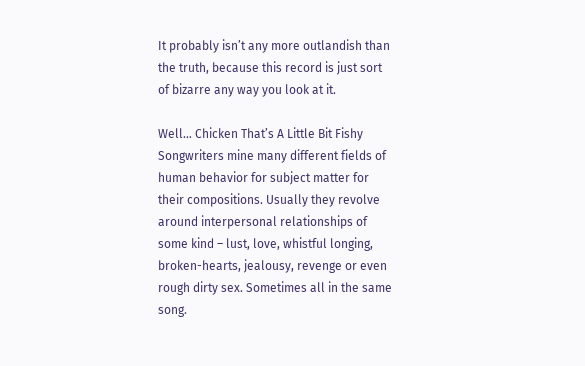It probably isn’t any more outlandish than the truth, because this record is just sort of bizarre any way you look at it.

Well… Chicken That’s A Little Bit Fishy
Songwriters mine many different fields of human behavior for subject matter for their compositions. Usually they revolve around interpersonal relationships of some kind – lust, love, whistful longing, broken-hearts, jealousy, revenge or even rough dirty sex. Sometimes all in the same song.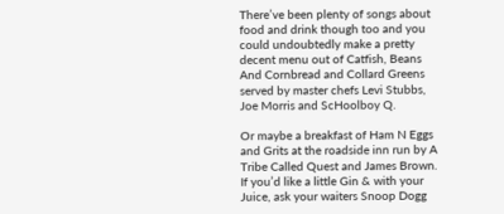There’ve been plenty of songs about food and drink though too and you could undoubtedly make a pretty decent menu out of Catfish, Beans And Cornbread and Collard Greens served by master chefs Levi Stubbs, Joe Morris and ScHoolboy Q.

Or maybe a breakfast of Ham N Eggs and Grits at the roadside inn run by A Tribe Called Quest and James Brown. If you’d like a little Gin & with your Juice, ask your waiters Snoop Dogg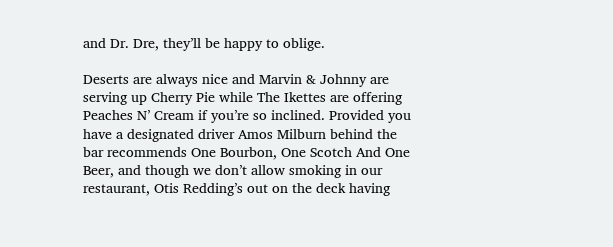and Dr. Dre, they’ll be happy to oblige.

Deserts are always nice and Marvin & Johnny are serving up Cherry Pie while The Ikettes are offering Peaches N’ Cream if you’re so inclined. Provided you have a designated driver Amos Milburn behind the bar recommends One Bourbon, One Scotch And One Beer, and though we don’t allow smoking in our restaurant, Otis Redding’s out on the deck having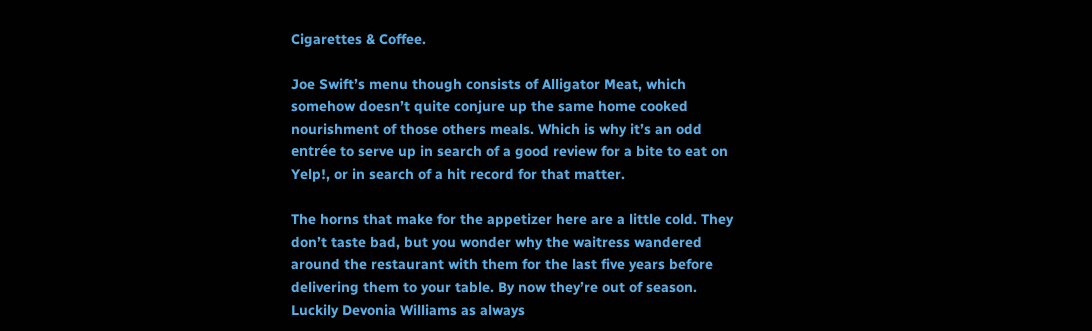Cigarettes & Coffee.

Joe Swift’s menu though consists of Alligator Meat, which somehow doesn’t quite conjure up the same home cooked nourishment of those others meals. Which is why it’s an odd entrée to serve up in search of a good review for a bite to eat on Yelp!, or in search of a hit record for that matter.

The horns that make for the appetizer here are a little cold. They don’t taste bad, but you wonder why the waitress wandered around the restaurant with them for the last five years before delivering them to your table. By now they’re out of season. Luckily Devonia Williams as always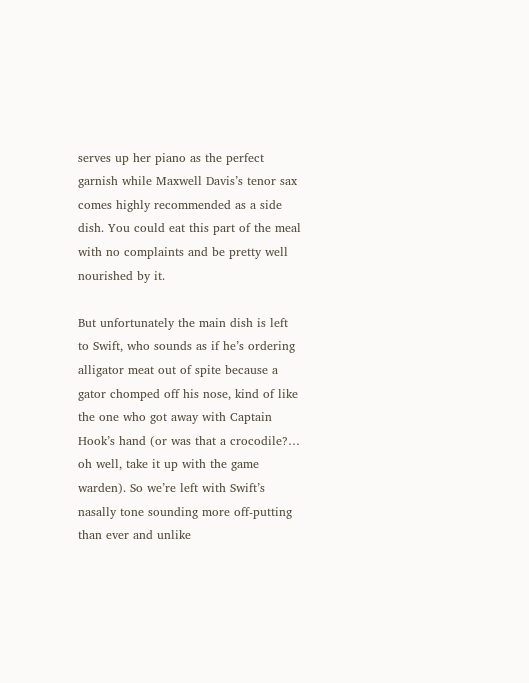serves up her piano as the perfect garnish while Maxwell Davis’s tenor sax comes highly recommended as a side dish. You could eat this part of the meal with no complaints and be pretty well nourished by it.

But unfortunately the main dish is left to Swift, who sounds as if he’s ordering alligator meat out of spite because a gator chomped off his nose, kind of like the one who got away with Captain Hook’s hand (or was that a crocodile?… oh well, take it up with the game warden). So we’re left with Swift’s nasally tone sounding more off-putting than ever and unlike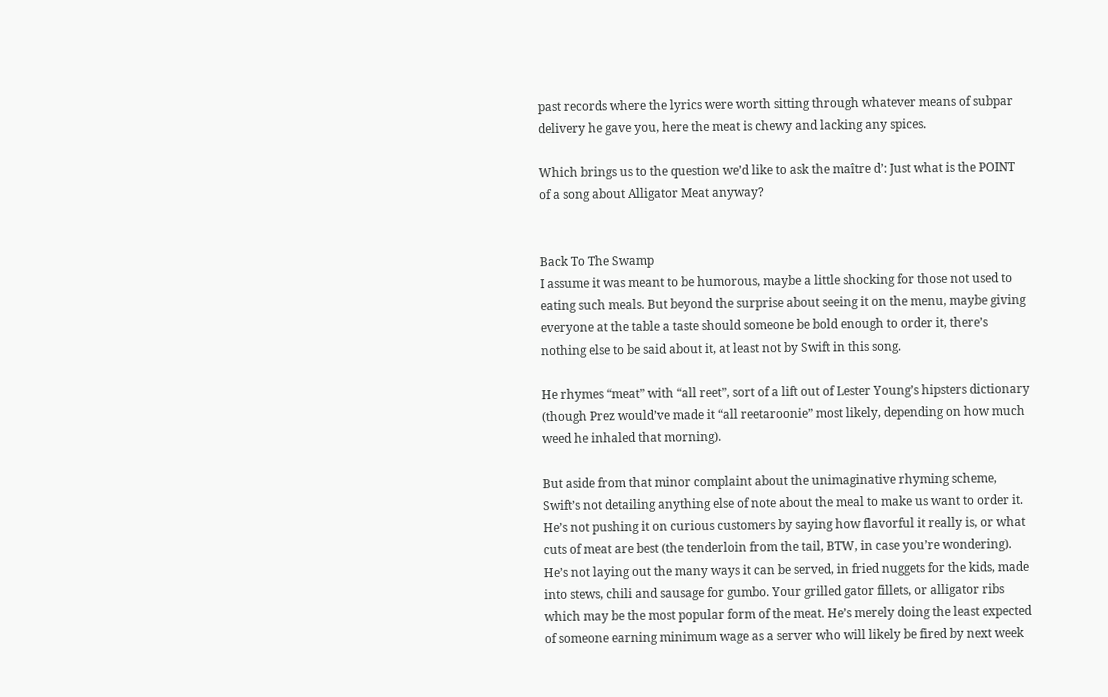past records where the lyrics were worth sitting through whatever means of subpar delivery he gave you, here the meat is chewy and lacking any spices.

Which brings us to the question we’d like to ask the maître d’: Just what is the POINT of a song about Alligator Meat anyway?


Back To The Swamp
I assume it was meant to be humorous, maybe a little shocking for those not used to eating such meals. But beyond the surprise about seeing it on the menu, maybe giving everyone at the table a taste should someone be bold enough to order it, there’s nothing else to be said about it, at least not by Swift in this song.

He rhymes “meat” with “all reet”, sort of a lift out of Lester Young’s hipsters dictionary (though Prez would’ve made it “all reetaroonie” most likely, depending on how much weed he inhaled that morning).

But aside from that minor complaint about the unimaginative rhyming scheme, Swift’s not detailing anything else of note about the meal to make us want to order it. He’s not pushing it on curious customers by saying how flavorful it really is, or what cuts of meat are best (the tenderloin from the tail, BTW, in case you’re wondering). He’s not laying out the many ways it can be served, in fried nuggets for the kids, made into stews, chili and sausage for gumbo. Your grilled gator fillets, or alligator ribs which may be the most popular form of the meat. He’s merely doing the least expected of someone earning minimum wage as a server who will likely be fired by next week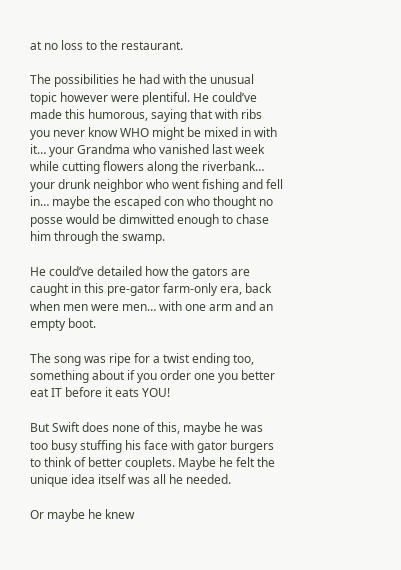at no loss to the restaurant.

The possibilities he had with the unusual topic however were plentiful. He could’ve made this humorous, saying that with ribs you never know WHO might be mixed in with it… your Grandma who vanished last week while cutting flowers along the riverbank… your drunk neighbor who went fishing and fell in… maybe the escaped con who thought no posse would be dimwitted enough to chase him through the swamp.

He could’ve detailed how the gators are caught in this pre-gator farm-only era, back when men were men… with one arm and an empty boot.

The song was ripe for a twist ending too, something about if you order one you better eat IT before it eats YOU!

But Swift does none of this, maybe he was too busy stuffing his face with gator burgers to think of better couplets. Maybe he felt the unique idea itself was all he needed.

Or maybe he knew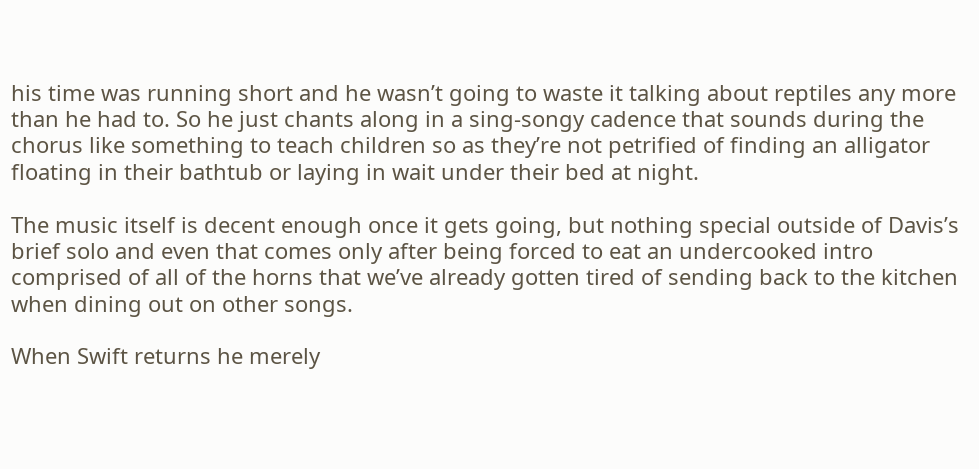his time was running short and he wasn’t going to waste it talking about reptiles any more than he had to. So he just chants along in a sing-songy cadence that sounds during the chorus like something to teach children so as they’re not petrified of finding an alligator floating in their bathtub or laying in wait under their bed at night.

The music itself is decent enough once it gets going, but nothing special outside of Davis’s brief solo and even that comes only after being forced to eat an undercooked intro comprised of all of the horns that we’ve already gotten tired of sending back to the kitchen when dining out on other songs.

When Swift returns he merely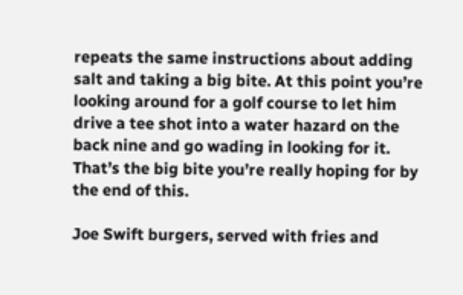repeats the same instructions about adding salt and taking a big bite. At this point you’re looking around for a golf course to let him drive a tee shot into a water hazard on the back nine and go wading in looking for it. That’s the big bite you’re really hoping for by the end of this.

Joe Swift burgers, served with fries and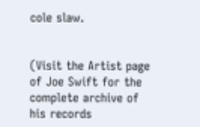cole slaw.


(Visit the Artist page of Joe Swift for the complete archive of his records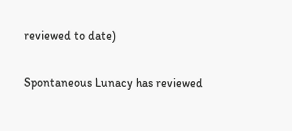reviewed to date)

Spontaneous Lunacy has reviewed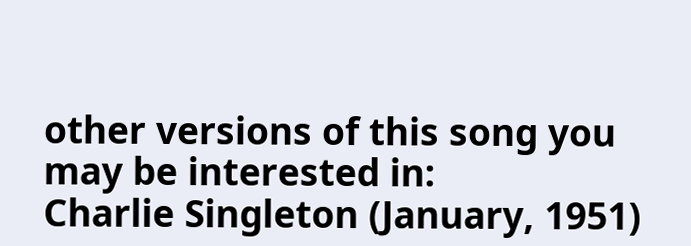other versions of this song you may be interested in:
Charlie Singleton (January, 1951)